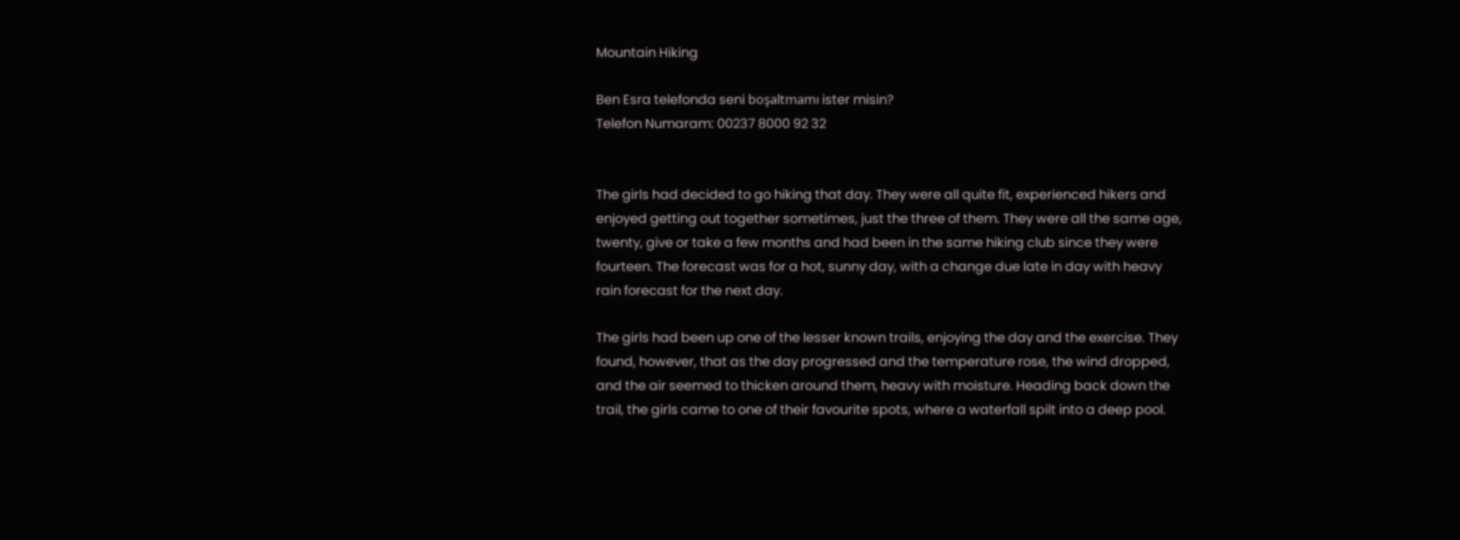Mountain Hiking

Ben Esra telefonda seni boşaltmamı ister misin?
Telefon Numaram: 00237 8000 92 32


The girls had decided to go hiking that day. They were all quite fit, experienced hikers and enjoyed getting out together sometimes, just the three of them. They were all the same age, twenty, give or take a few months and had been in the same hiking club since they were fourteen. The forecast was for a hot, sunny day, with a change due late in day with heavy rain forecast for the next day.

The girls had been up one of the lesser known trails, enjoying the day and the exercise. They found, however, that as the day progressed and the temperature rose, the wind dropped, and the air seemed to thicken around them, heavy with moisture. Heading back down the trail, the girls came to one of their favourite spots, where a waterfall spilt into a deep pool.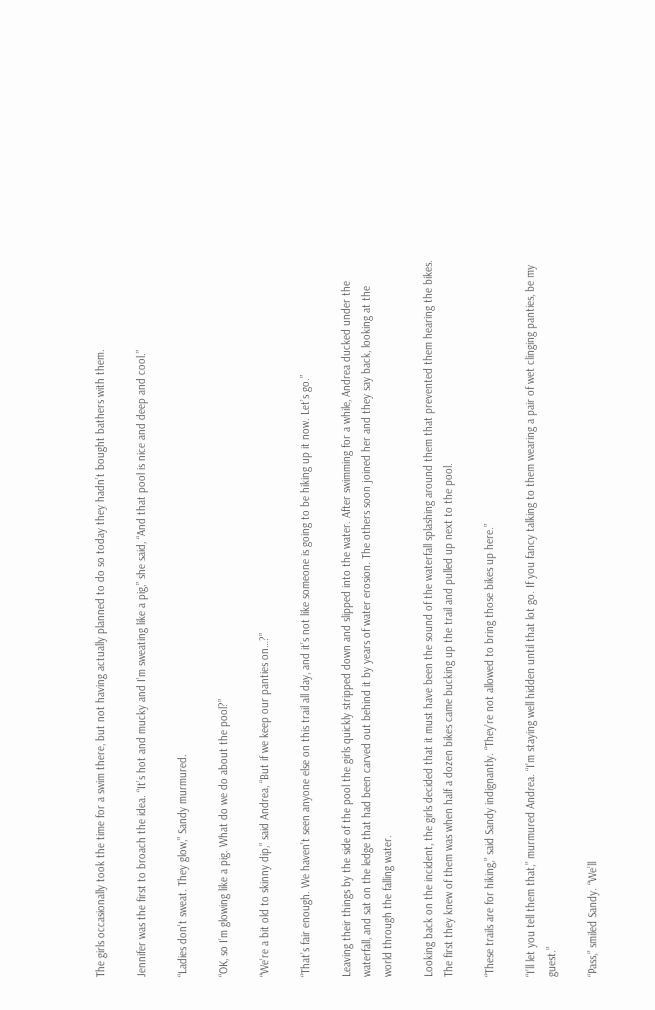The girls occasionally took the time for a swim there, but not having actually planned to do so today they hadn’t bought bathers with them.

Jennifer was the first to broach the idea. “It’s hot and mucky and I’m sweating like a pig,” she said, “And that pool is nice and deep and cool.”

“Ladies don’t sweat. They glow,” Sandy murmured.

“OK, so I’m glowing like a pig. What do we do about the pool?”

“We’re a bit old to skinny dip,” said Andrea, “But if we keep our panties on…?”

“That’s fair enough. We haven’t seen anyone else on this trail all day, and it’s not like someone is going to be hiking up it now. Let’s go.”

Leaving their things by the side of the pool the girls quickly stripped down and slipped into the water. After swimming for a while, Andrea ducked under the waterfall, and sat on the ledge that had been carved out behind it by years of water erosion. The others soon joined her and they say back, looking at the world through the falling water.

Looking back on the incident, the girls decided that it must have been the sound of the waterfall splashing around them that prevented them hearing the bikes. The first they knew of them was when half a dozen bikes came bucking up the trail and pulled up next to the pool.

“These trails are for hiking,” said Sandy indignantly. “They’re not allowed to bring those bikes up here.”

“I’ll let you tell them that,” murmured Andrea. “I’m staying well hidden until that lot go. If you fancy talking to them wearing a pair of wet clinging panties, be my guest.”

“Pass,” smiled Sandy. “We’ll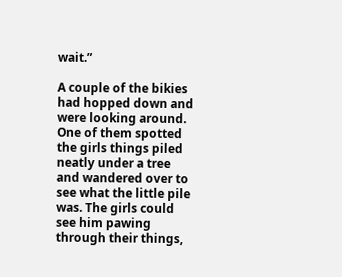wait.”

A couple of the bikies had hopped down and were looking around. One of them spotted the girls things piled neatly under a tree and wandered over to see what the little pile was. The girls could see him pawing through their things,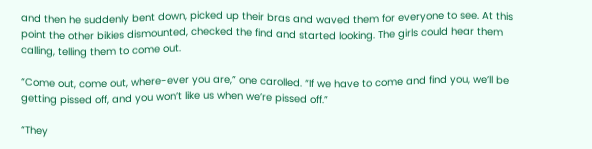and then he suddenly bent down, picked up their bras and waved them for everyone to see. At this point the other bikies dismounted, checked the find and started looking. The girls could hear them calling, telling them to come out.

“Come out, come out, where-ever you are,” one carolled. “If we have to come and find you, we’ll be getting pissed off, and you won’t like us when we’re pissed off.”

“They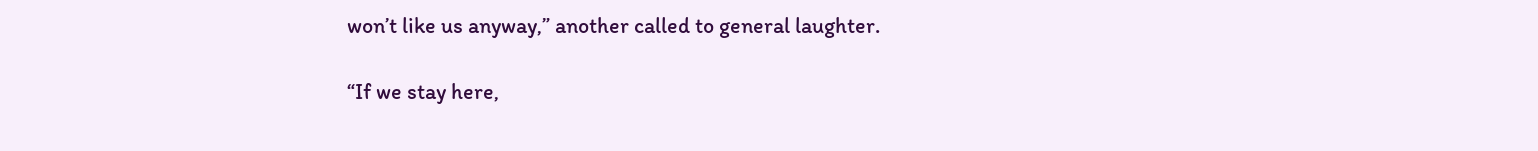won’t like us anyway,” another called to general laughter.

“If we stay here,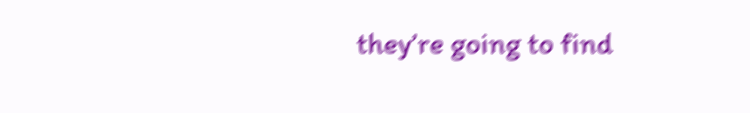they’re going to find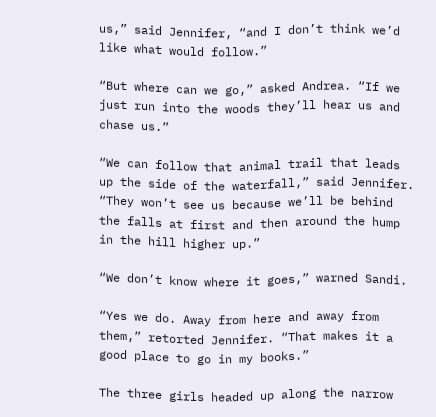us,” said Jennifer, “and I don’t think we’d like what would follow.”

“But where can we go,” asked Andrea. “If we just run into the woods they’ll hear us and chase us.”

“We can follow that animal trail that leads up the side of the waterfall,” said Jennifer. “They won’t see us because we’ll be behind the falls at first and then around the hump in the hill higher up.”

“We don’t know where it goes,” warned Sandi.

“Yes we do. Away from here and away from them,” retorted Jennifer. “That makes it a good place to go in my books.”

The three girls headed up along the narrow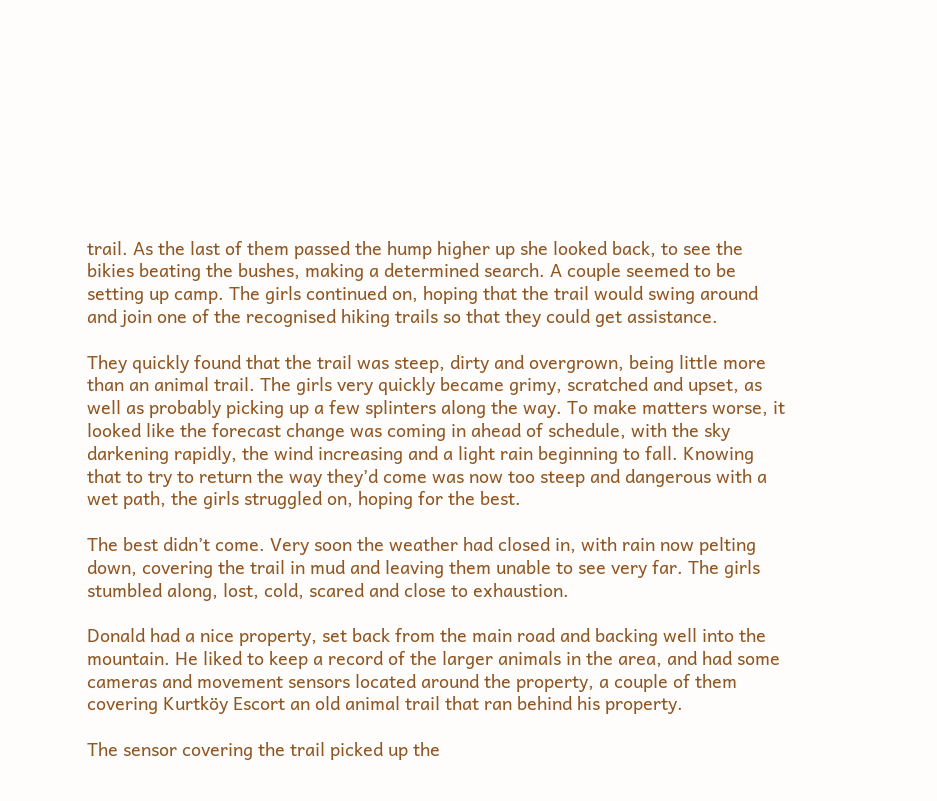trail. As the last of them passed the hump higher up she looked back, to see the bikies beating the bushes, making a determined search. A couple seemed to be setting up camp. The girls continued on, hoping that the trail would swing around and join one of the recognised hiking trails so that they could get assistance.

They quickly found that the trail was steep, dirty and overgrown, being little more than an animal trail. The girls very quickly became grimy, scratched and upset, as well as probably picking up a few splinters along the way. To make matters worse, it looked like the forecast change was coming in ahead of schedule, with the sky darkening rapidly, the wind increasing and a light rain beginning to fall. Knowing that to try to return the way they’d come was now too steep and dangerous with a wet path, the girls struggled on, hoping for the best.

The best didn’t come. Very soon the weather had closed in, with rain now pelting down, covering the trail in mud and leaving them unable to see very far. The girls stumbled along, lost, cold, scared and close to exhaustion.

Donald had a nice property, set back from the main road and backing well into the mountain. He liked to keep a record of the larger animals in the area, and had some cameras and movement sensors located around the property, a couple of them covering Kurtköy Escort an old animal trail that ran behind his property.

The sensor covering the trail picked up the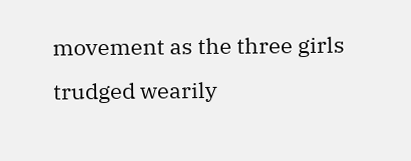movement as the three girls trudged wearily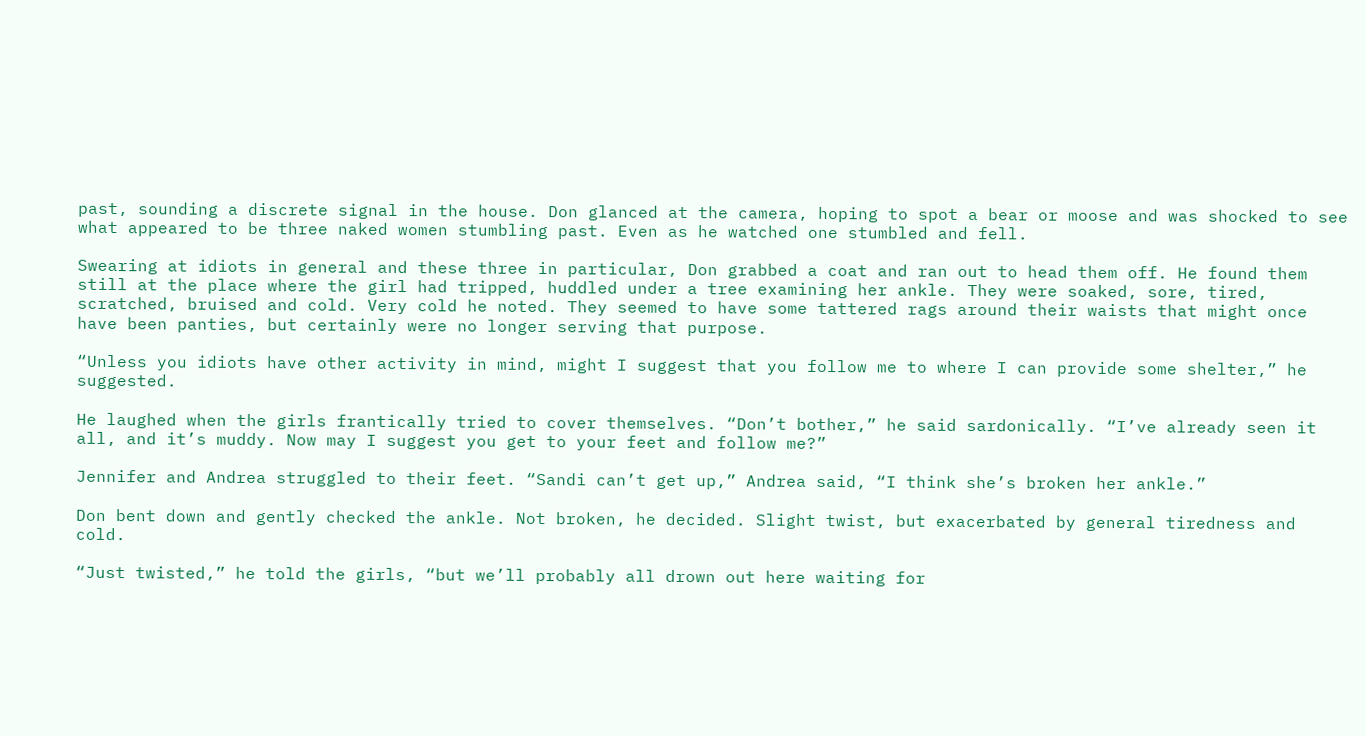past, sounding a discrete signal in the house. Don glanced at the camera, hoping to spot a bear or moose and was shocked to see what appeared to be three naked women stumbling past. Even as he watched one stumbled and fell.

Swearing at idiots in general and these three in particular, Don grabbed a coat and ran out to head them off. He found them still at the place where the girl had tripped, huddled under a tree examining her ankle. They were soaked, sore, tired, scratched, bruised and cold. Very cold he noted. They seemed to have some tattered rags around their waists that might once have been panties, but certainly were no longer serving that purpose.

“Unless you idiots have other activity in mind, might I suggest that you follow me to where I can provide some shelter,” he suggested.

He laughed when the girls frantically tried to cover themselves. “Don’t bother,” he said sardonically. “I’ve already seen it all, and it’s muddy. Now may I suggest you get to your feet and follow me?”

Jennifer and Andrea struggled to their feet. “Sandi can’t get up,” Andrea said, “I think she’s broken her ankle.”

Don bent down and gently checked the ankle. Not broken, he decided. Slight twist, but exacerbated by general tiredness and cold.

“Just twisted,” he told the girls, “but we’ll probably all drown out here waiting for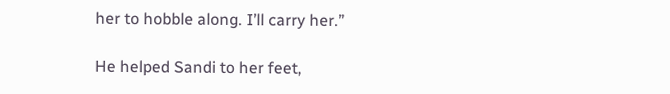her to hobble along. I’ll carry her.”

He helped Sandi to her feet,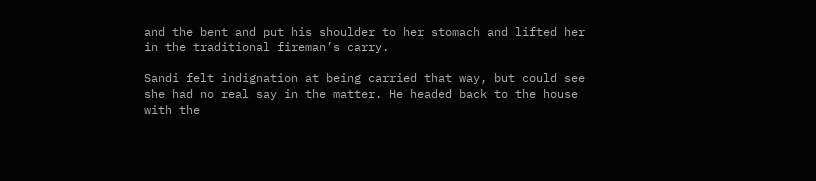and the bent and put his shoulder to her stomach and lifted her in the traditional fireman’s carry.

Sandi felt indignation at being carried that way, but could see she had no real say in the matter. He headed back to the house with the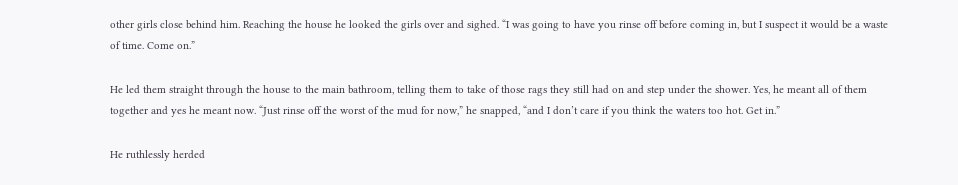other girls close behind him. Reaching the house he looked the girls over and sighed. “I was going to have you rinse off before coming in, but I suspect it would be a waste of time. Come on.”

He led them straight through the house to the main bathroom, telling them to take of those rags they still had on and step under the shower. Yes, he meant all of them together and yes he meant now. “Just rinse off the worst of the mud for now,” he snapped, “and I don’t care if you think the waters too hot. Get in.”

He ruthlessly herded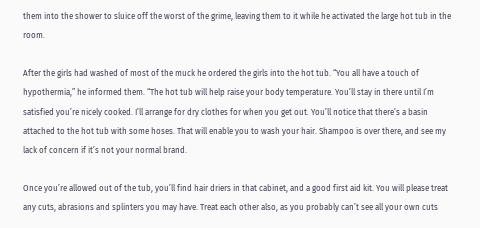them into the shower to sluice off the worst of the grime, leaving them to it while he activated the large hot tub in the room.

After the girls had washed of most of the muck he ordered the girls into the hot tub. “You all have a touch of hypothermia,” he informed them. “The hot tub will help raise your body temperature. You’ll stay in there until I’m satisfied you’re nicely cooked. I’ll arrange for dry clothes for when you get out. You’ll notice that there’s a basin attached to the hot tub with some hoses. That will enable you to wash your hair. Shampoo is over there, and see my lack of concern if it’s not your normal brand.

Once you’re allowed out of the tub, you’ll find hair driers in that cabinet, and a good first aid kit. You will please treat any cuts, abrasions and splinters you may have. Treat each other also, as you probably can’t see all your own cuts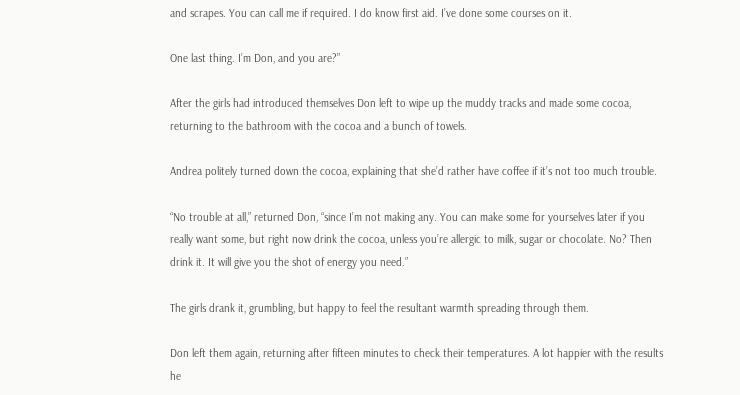and scrapes. You can call me if required. I do know first aid. I’ve done some courses on it.

One last thing. I’m Don, and you are?”

After the girls had introduced themselves Don left to wipe up the muddy tracks and made some cocoa, returning to the bathroom with the cocoa and a bunch of towels.

Andrea politely turned down the cocoa, explaining that she’d rather have coffee if it’s not too much trouble.

“No trouble at all,” returned Don, “since I’m not making any. You can make some for yourselves later if you really want some, but right now drink the cocoa, unless you’re allergic to milk, sugar or chocolate. No? Then drink it. It will give you the shot of energy you need.”

The girls drank it, grumbling, but happy to feel the resultant warmth spreading through them.

Don left them again, returning after fifteen minutes to check their temperatures. A lot happier with the results he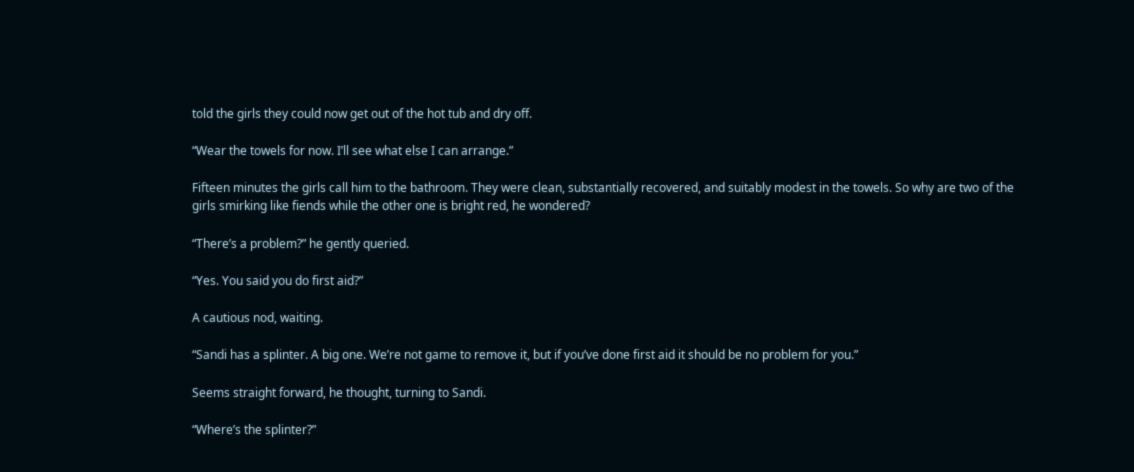told the girls they could now get out of the hot tub and dry off.

“Wear the towels for now. I’ll see what else I can arrange.”

Fifteen minutes the girls call him to the bathroom. They were clean, substantially recovered, and suitably modest in the towels. So why are two of the girls smirking like fiends while the other one is bright red, he wondered?

“There’s a problem?” he gently queried.

“Yes. You said you do first aid?”

A cautious nod, waiting.

“Sandi has a splinter. A big one. We’re not game to remove it, but if you’ve done first aid it should be no problem for you.”

Seems straight forward, he thought, turning to Sandi.

“Where’s the splinter?”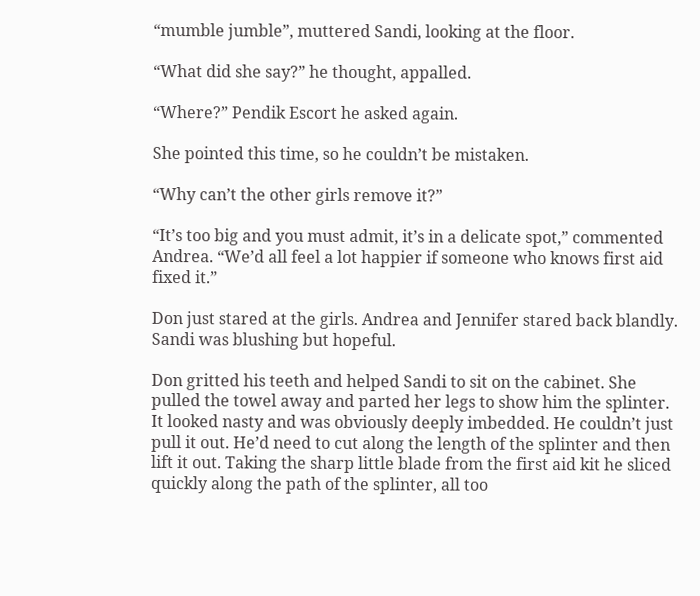“mumble jumble”, muttered Sandi, looking at the floor.

“What did she say?” he thought, appalled.

“Where?” Pendik Escort he asked again.

She pointed this time, so he couldn’t be mistaken.

“Why can’t the other girls remove it?”

“It’s too big and you must admit, it’s in a delicate spot,” commented Andrea. “We’d all feel a lot happier if someone who knows first aid fixed it.”

Don just stared at the girls. Andrea and Jennifer stared back blandly. Sandi was blushing but hopeful.

Don gritted his teeth and helped Sandi to sit on the cabinet. She pulled the towel away and parted her legs to show him the splinter. It looked nasty and was obviously deeply imbedded. He couldn’t just pull it out. He’d need to cut along the length of the splinter and then lift it out. Taking the sharp little blade from the first aid kit he sliced quickly along the path of the splinter, all too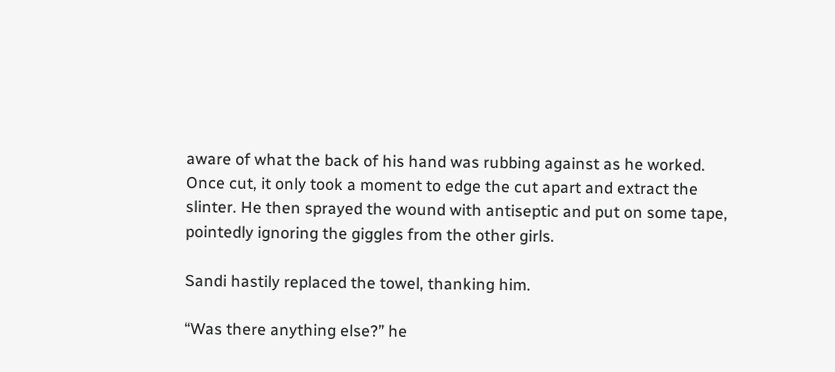aware of what the back of his hand was rubbing against as he worked. Once cut, it only took a moment to edge the cut apart and extract the slinter. He then sprayed the wound with antiseptic and put on some tape, pointedly ignoring the giggles from the other girls.

Sandi hastily replaced the towel, thanking him.

“Was there anything else?” he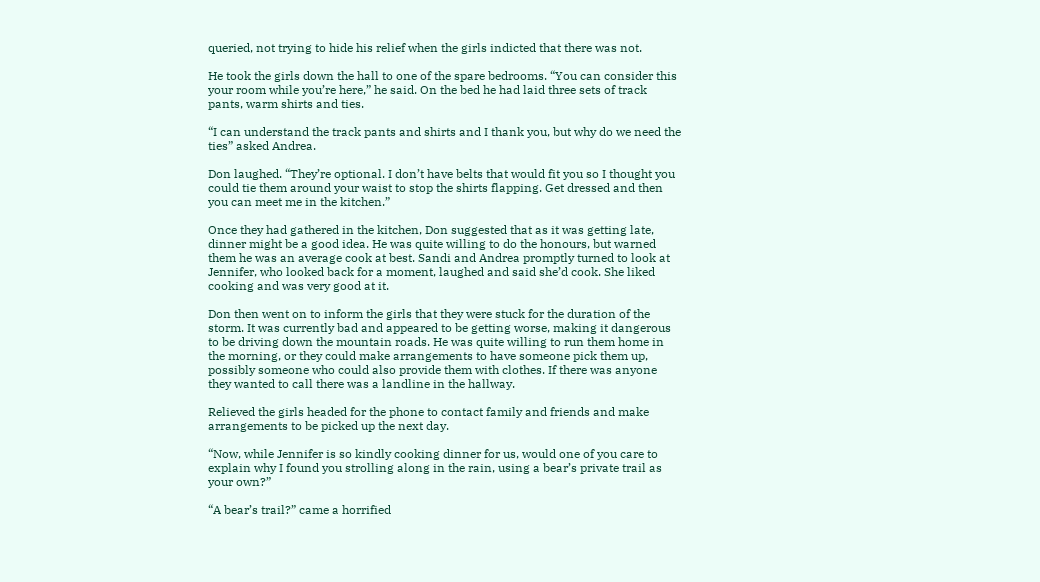queried, not trying to hide his relief when the girls indicted that there was not.

He took the girls down the hall to one of the spare bedrooms. “You can consider this your room while you’re here,” he said. On the bed he had laid three sets of track pants, warm shirts and ties.

“I can understand the track pants and shirts and I thank you, but why do we need the ties” asked Andrea.

Don laughed. “They’re optional. I don’t have belts that would fit you so I thought you could tie them around your waist to stop the shirts flapping. Get dressed and then you can meet me in the kitchen.”

Once they had gathered in the kitchen, Don suggested that as it was getting late, dinner might be a good idea. He was quite willing to do the honours, but warned them he was an average cook at best. Sandi and Andrea promptly turned to look at Jennifer, who looked back for a moment, laughed and said she’d cook. She liked cooking and was very good at it.

Don then went on to inform the girls that they were stuck for the duration of the storm. It was currently bad and appeared to be getting worse, making it dangerous to be driving down the mountain roads. He was quite willing to run them home in the morning, or they could make arrangements to have someone pick them up, possibly someone who could also provide them with clothes. If there was anyone they wanted to call there was a landline in the hallway.

Relieved the girls headed for the phone to contact family and friends and make arrangements to be picked up the next day.

“Now, while Jennifer is so kindly cooking dinner for us, would one of you care to explain why I found you strolling along in the rain, using a bear’s private trail as your own?”

“A bear’s trail?” came a horrified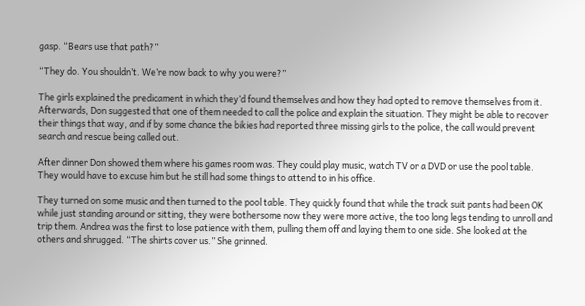gasp. “Bears use that path?”

“They do. You shouldn’t. We’re now back to why you were?”

The girls explained the predicament in which they’d found themselves and how they had opted to remove themselves from it. Afterwards, Don suggested that one of them needed to call the police and explain the situation. They might be able to recover their things that way, and if by some chance the bikies had reported three missing girls to the police, the call would prevent search and rescue being called out.

After dinner Don showed them where his games room was. They could play music, watch TV or a DVD or use the pool table. They would have to excuse him but he still had some things to attend to in his office.

They turned on some music and then turned to the pool table. They quickly found that while the track suit pants had been OK while just standing around or sitting, they were bothersome now they were more active, the too long legs tending to unroll and trip them. Andrea was the first to lose patience with them, pulling them off and laying them to one side. She looked at the others and shrugged. “The shirts cover us.” She grinned.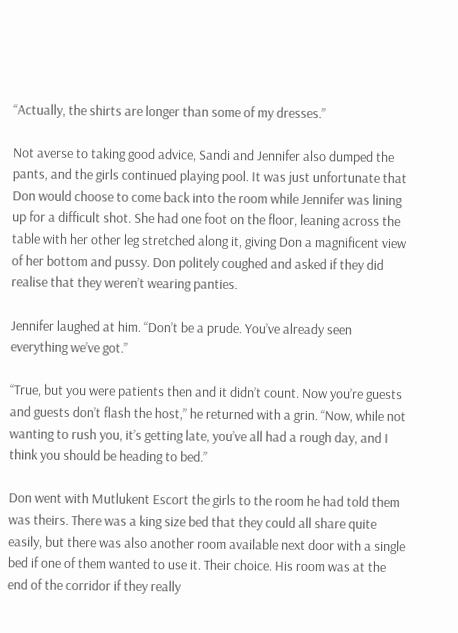“Actually, the shirts are longer than some of my dresses.”

Not averse to taking good advice, Sandi and Jennifer also dumped the pants, and the girls continued playing pool. It was just unfortunate that Don would choose to come back into the room while Jennifer was lining up for a difficult shot. She had one foot on the floor, leaning across the table with her other leg stretched along it, giving Don a magnificent view of her bottom and pussy. Don politely coughed and asked if they did realise that they weren’t wearing panties.

Jennifer laughed at him. “Don’t be a prude. You’ve already seen everything we’ve got.”

“True, but you were patients then and it didn’t count. Now you’re guests and guests don’t flash the host,” he returned with a grin. “Now, while not wanting to rush you, it’s getting late, you’ve all had a rough day, and I think you should be heading to bed.”

Don went with Mutlukent Escort the girls to the room he had told them was theirs. There was a king size bed that they could all share quite easily, but there was also another room available next door with a single bed if one of them wanted to use it. Their choice. His room was at the end of the corridor if they really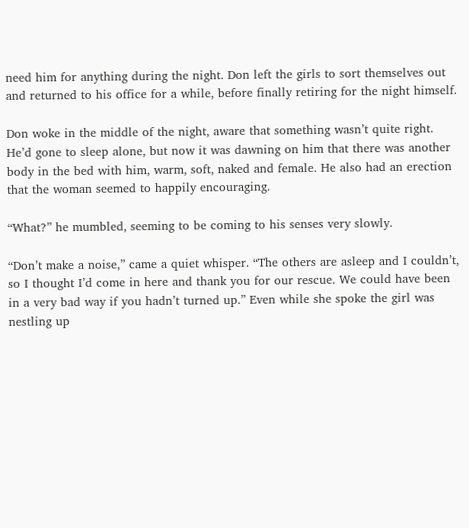need him for anything during the night. Don left the girls to sort themselves out and returned to his office for a while, before finally retiring for the night himself.

Don woke in the middle of the night, aware that something wasn’t quite right. He’d gone to sleep alone, but now it was dawning on him that there was another body in the bed with him, warm, soft, naked and female. He also had an erection that the woman seemed to happily encouraging.

“What?” he mumbled, seeming to be coming to his senses very slowly.

“Don’t make a noise,” came a quiet whisper. “The others are asleep and I couldn’t, so I thought I’d come in here and thank you for our rescue. We could have been in a very bad way if you hadn’t turned up.” Even while she spoke the girl was nestling up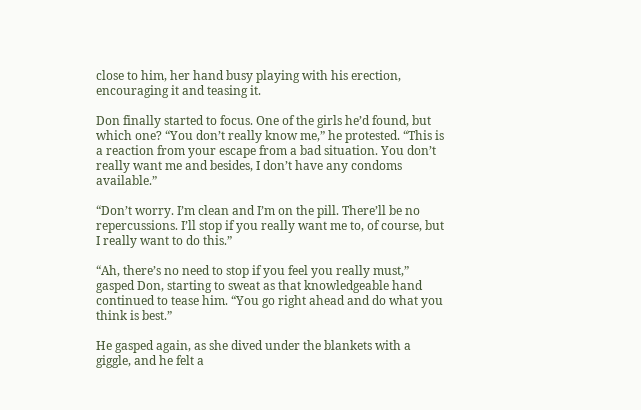close to him, her hand busy playing with his erection, encouraging it and teasing it.

Don finally started to focus. One of the girls he’d found, but which one? “You don’t really know me,” he protested. “This is a reaction from your escape from a bad situation. You don’t really want me and besides, I don’t have any condoms available.”

“Don’t worry. I’m clean and I’m on the pill. There’ll be no repercussions. I’ll stop if you really want me to, of course, but I really want to do this.”

“Ah, there’s no need to stop if you feel you really must,” gasped Don, starting to sweat as that knowledgeable hand continued to tease him. “You go right ahead and do what you think is best.”

He gasped again, as she dived under the blankets with a giggle, and he felt a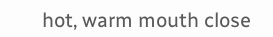hot, warm mouth close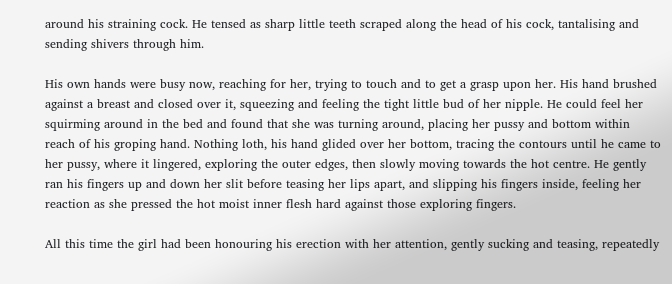around his straining cock. He tensed as sharp little teeth scraped along the head of his cock, tantalising and sending shivers through him.

His own hands were busy now, reaching for her, trying to touch and to get a grasp upon her. His hand brushed against a breast and closed over it, squeezing and feeling the tight little bud of her nipple. He could feel her squirming around in the bed and found that she was turning around, placing her pussy and bottom within reach of his groping hand. Nothing loth, his hand glided over her bottom, tracing the contours until he came to her pussy, where it lingered, exploring the outer edges, then slowly moving towards the hot centre. He gently ran his fingers up and down her slit before teasing her lips apart, and slipping his fingers inside, feeling her reaction as she pressed the hot moist inner flesh hard against those exploring fingers.

All this time the girl had been honouring his erection with her attention, gently sucking and teasing, repeatedly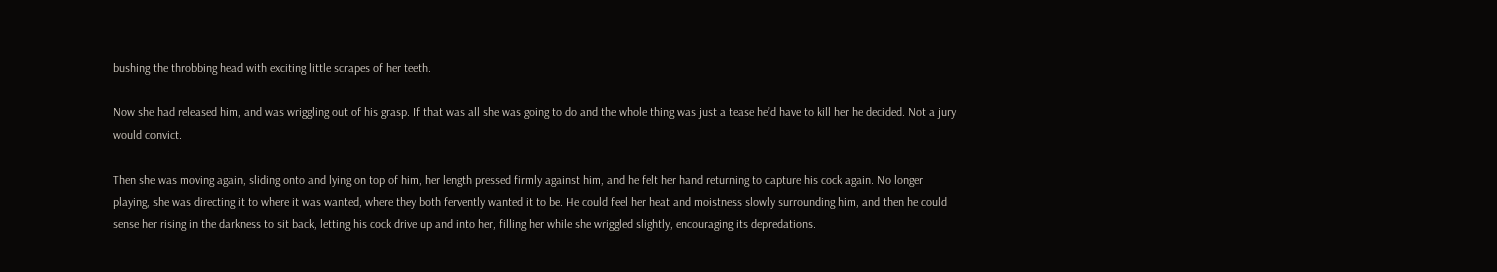bushing the throbbing head with exciting little scrapes of her teeth.

Now she had released him, and was wriggling out of his grasp. If that was all she was going to do and the whole thing was just a tease he’d have to kill her he decided. Not a jury would convict.

Then she was moving again, sliding onto and lying on top of him, her length pressed firmly against him, and he felt her hand returning to capture his cock again. No longer playing, she was directing it to where it was wanted, where they both fervently wanted it to be. He could feel her heat and moistness slowly surrounding him, and then he could sense her rising in the darkness to sit back, letting his cock drive up and into her, filling her while she wriggled slightly, encouraging its depredations.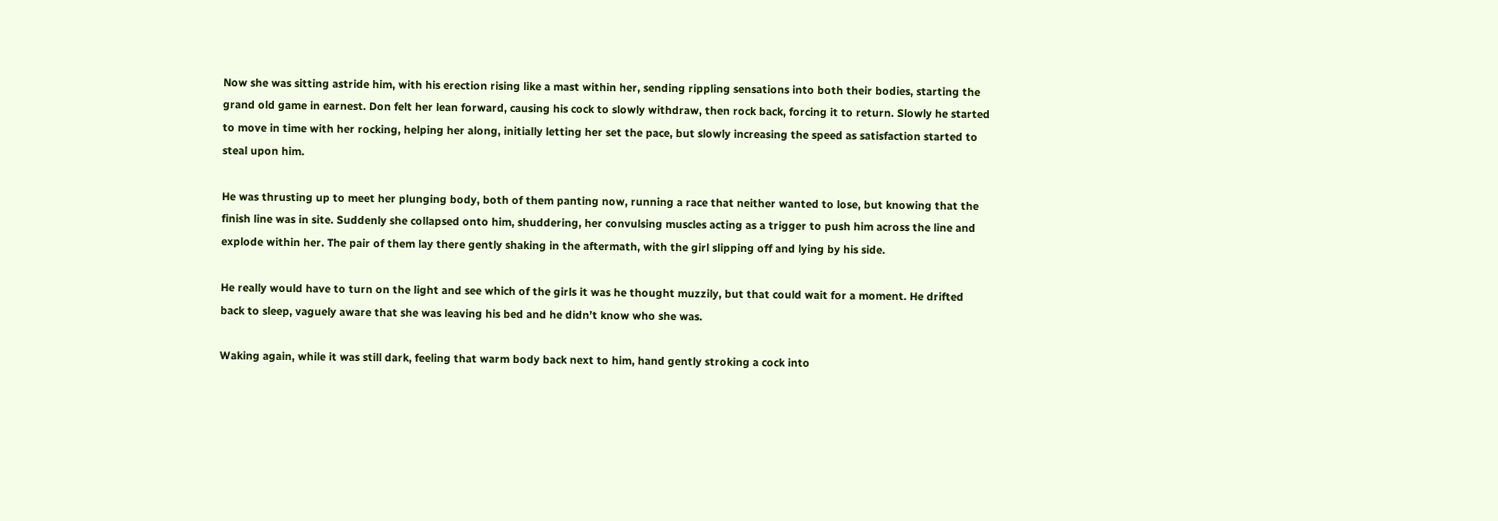Now she was sitting astride him, with his erection rising like a mast within her, sending rippling sensations into both their bodies, starting the grand old game in earnest. Don felt her lean forward, causing his cock to slowly withdraw, then rock back, forcing it to return. Slowly he started to move in time with her rocking, helping her along, initially letting her set the pace, but slowly increasing the speed as satisfaction started to steal upon him.

He was thrusting up to meet her plunging body, both of them panting now, running a race that neither wanted to lose, but knowing that the finish line was in site. Suddenly she collapsed onto him, shuddering, her convulsing muscles acting as a trigger to push him across the line and explode within her. The pair of them lay there gently shaking in the aftermath, with the girl slipping off and lying by his side.

He really would have to turn on the light and see which of the girls it was he thought muzzily, but that could wait for a moment. He drifted back to sleep, vaguely aware that she was leaving his bed and he didn’t know who she was.

Waking again, while it was still dark, feeling that warm body back next to him, hand gently stroking a cock into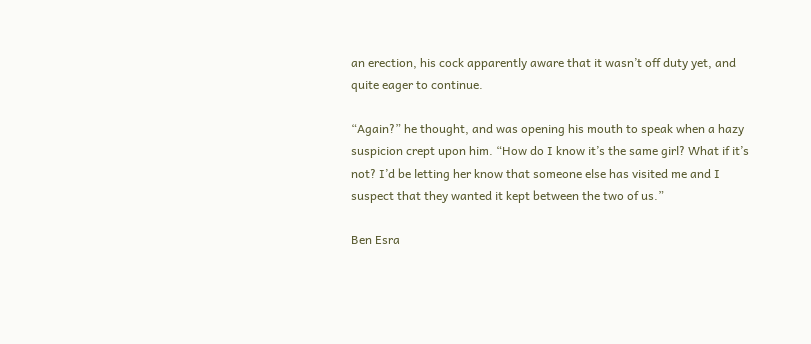an erection, his cock apparently aware that it wasn’t off duty yet, and quite eager to continue.

“Again?” he thought, and was opening his mouth to speak when a hazy suspicion crept upon him. “How do I know it’s the same girl? What if it’s not? I’d be letting her know that someone else has visited me and I suspect that they wanted it kept between the two of us.”

Ben Esra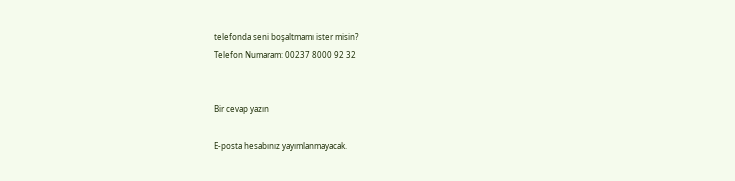telefonda seni boşaltmamı ister misin?
Telefon Numaram: 00237 8000 92 32


Bir cevap yazın

E-posta hesabınız yayımlanmayacak.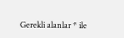Gerekli alanlar * ile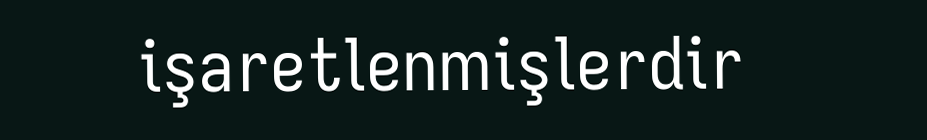işaretlenmişlerdir